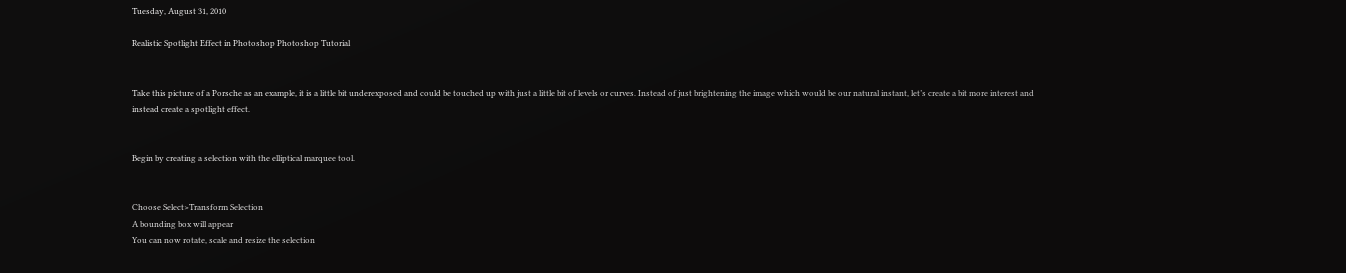Tuesday, August 31, 2010

Realistic Spotlight Effect in Photoshop Photoshop Tutorial


Take this picture of a Porsche as an example, it is a little bit underexposed and could be touched up with just a little bit of levels or curves. Instead of just brightening the image which would be our natural instant, let’s create a bit more interest and instead create a spotlight effect.


Begin by creating a selection with the elliptical marquee tool.


Choose Select>Transform Selection
A bounding box will appear
You can now rotate, scale and resize the selection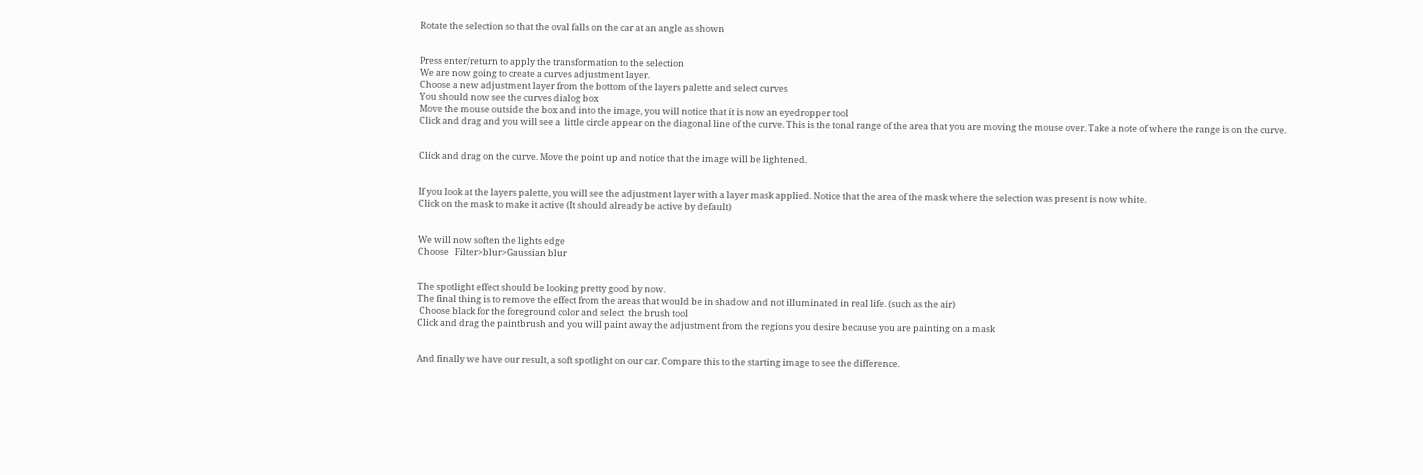Rotate the selection so that the oval falls on the car at an angle as shown


Press enter/return to apply the transformation to the selection
We are now going to create a curves adjustment layer.
Choose a new adjustment layer from the bottom of the layers palette and select curves
You should now see the curves dialog box
Move the mouse outside the box and into the image, you will notice that it is now an eyedropper tool
Click and drag and you will see a  little circle appear on the diagonal line of the curve. This is the tonal range of the area that you are moving the mouse over. Take a note of where the range is on the curve.


Click and drag on the curve. Move the point up and notice that the image will be lightened.


If you look at the layers palette, you will see the adjustment layer with a layer mask applied. Notice that the area of the mask where the selection was present is now white.
Click on the mask to make it active (It should already be active by default)


We will now soften the lights edge
Choose   Filter>blur>Gaussian blur


The spotlight effect should be looking pretty good by now.
The final thing is to remove the effect from the areas that would be in shadow and not illuminated in real life. (such as the air)
 Choose black for the foreground color and select  the brush tool
Click and drag the paintbrush and you will paint away the adjustment from the regions you desire because you are painting on a mask


And finally we have our result, a soft spotlight on our car. Compare this to the starting image to see the difference.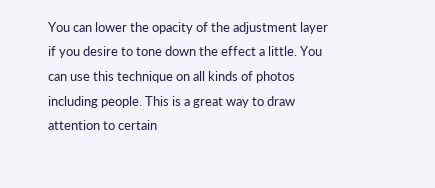You can lower the opacity of the adjustment layer if you desire to tone down the effect a little. You can use this technique on all kinds of photos including people. This is a great way to draw attention to certain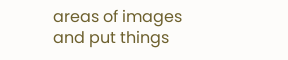areas of images and put things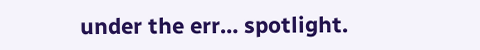under the err… spotlight.